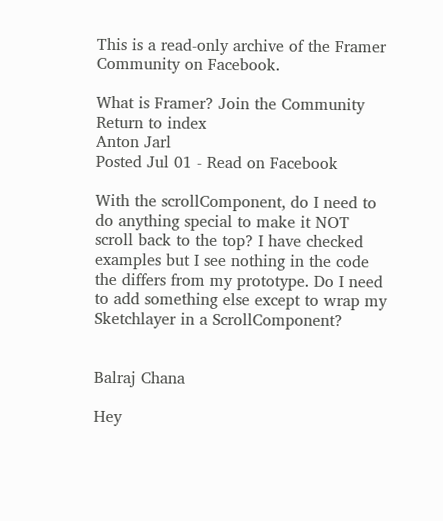This is a read-only archive of the Framer Community on Facebook.

What is Framer? Join the Community
Return to index
Anton Jarl
Posted Jul 01 - Read on Facebook

With the scrollComponent, do I need to do anything special to make it NOT scroll back to the top? I have checked examples but I see nothing in the code the differs from my prototype. Do I need to add something else except to wrap my Sketchlayer in a ScrollComponent?


Balraj Chana

Hey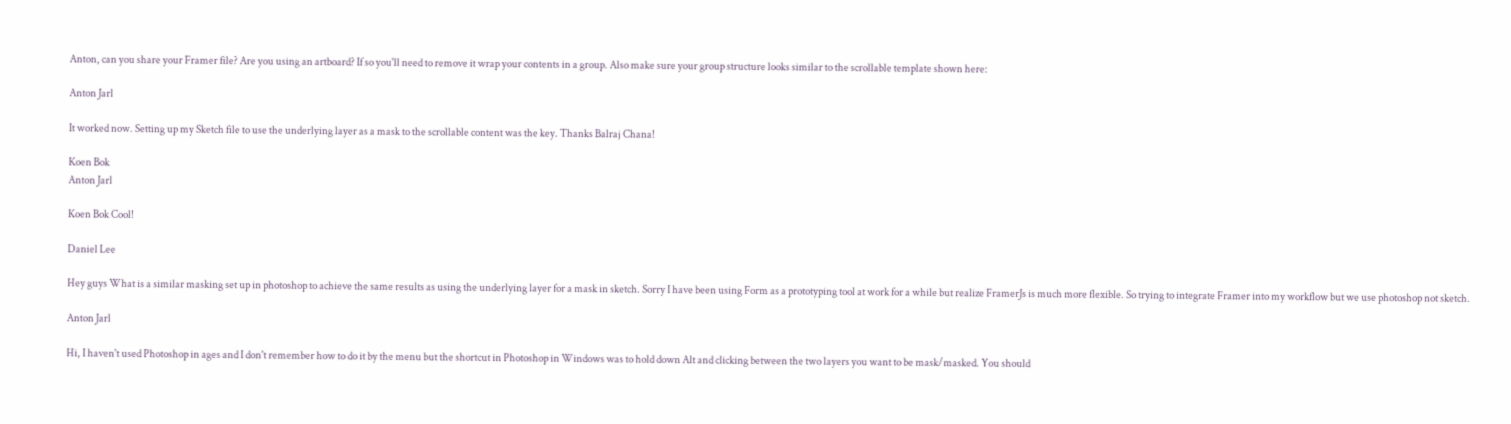Anton, can you share your Framer file? Are you using an artboard? If so you'll need to remove it wrap your contents in a group. Also make sure your group structure looks similar to the scrollable template shown here:

Anton Jarl

It worked now. Setting up my Sketch file to use the underlying layer as a mask to the scrollable content was the key. Thanks Balraj Chana!

Koen Bok
Anton Jarl

Koen Bok Cool!

Daniel Lee

Hey guys What is a similar masking set up in photoshop to achieve the same results as using the underlying layer for a mask in sketch. Sorry I have been using Form as a prototyping tool at work for a while but realize FramerJs is much more flexible. So trying to integrate Framer into my workflow but we use photoshop not sketch.

Anton Jarl

Hi, I haven't used Photoshop in ages and I don't remember how to do it by the menu but the shortcut in Photoshop in Windows was to hold down Alt and clicking between the two layers you want to be mask/masked. You should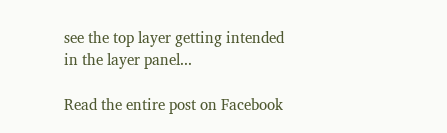see the top layer getting intended in the layer panel...

Read the entire post on Facebook